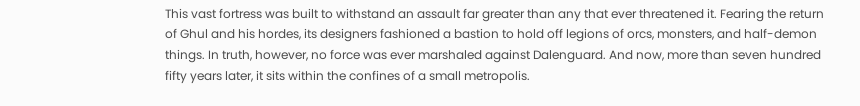This vast fortress was built to withstand an assault far greater than any that ever threatened it. Fearing the return of Ghul and his hordes, its designers fashioned a bastion to hold off legions of orcs, monsters, and half-demon things. In truth, however, no force was ever marshaled against Dalenguard. And now, more than seven hundred fifty years later, it sits within the confines of a small metropolis.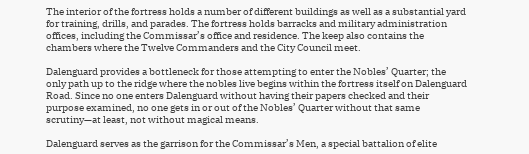The interior of the fortress holds a number of different buildings as well as a substantial yard for training, drills, and parades. The fortress holds barracks and military administration offices, including the Commissar’s office and residence. The keep also contains the chambers where the Twelve Commanders and the City Council meet.

Dalenguard provides a bottleneck for those attempting to enter the Nobles’ Quarter; the only path up to the ridge where the nobles live begins within the fortress itself on Dalenguard Road. Since no one enters Dalenguard without having their papers checked and their purpose examined, no one gets in or out of the Nobles’ Quarter without that same scrutiny—at least, not without magical means.

Dalenguard serves as the garrison for the Commissar’s Men, a special battalion of elite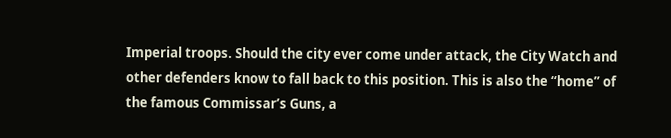Imperial troops. Should the city ever come under attack, the City Watch and other defenders know to fall back to this position. This is also the “home” of the famous Commissar’s Guns, a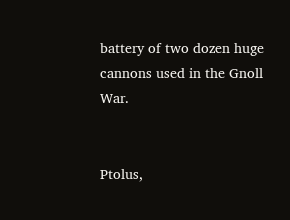battery of two dozen huge cannons used in the Gnoll War.


Ptolus,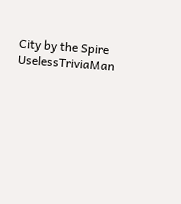City by the Spire UselessTriviaMan